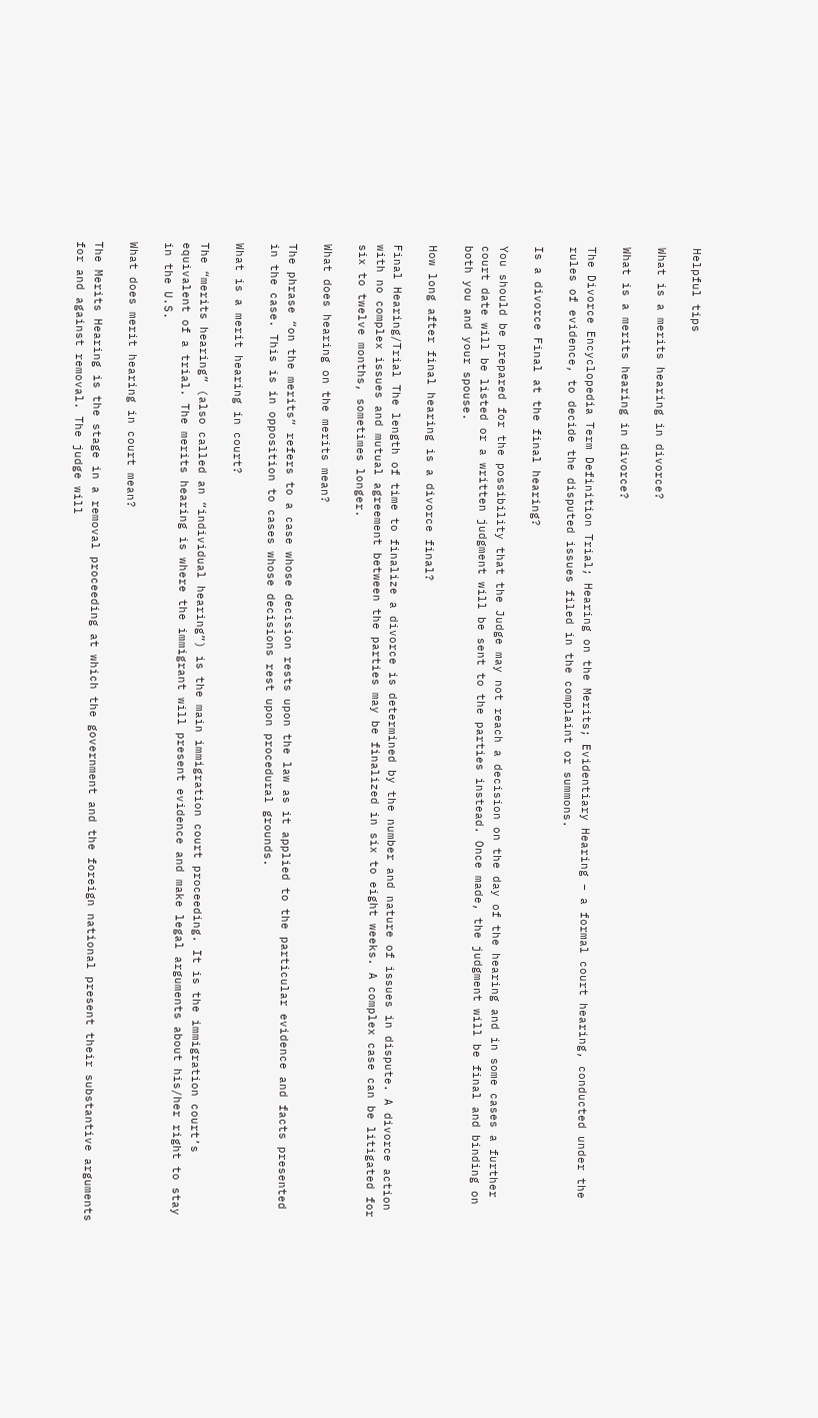Helpful tips

What is a merits hearing in divorce?

What is a merits hearing in divorce?

The Divorce Encyclopedia Term Definition Trial; Hearing on the Merits; Evidentiary Hearing – a formal court hearing, conducted under the rules of evidence, to decide the disputed issues filed in the complaint or summons.

Is a divorce Final at the final hearing?

You should be prepared for the possibility that the Judge may not reach a decision on the day of the hearing and in some cases a further court date will be listed or a written judgment will be sent to the parties instead. Once made, the judgment will be final and binding on both you and your spouse.

How long after final hearing is a divorce final?

Final Hearing/Trial The length of time to finalize a divorce is determined by the number and nature of issues in dispute. A divorce action with no complex issues and mutual agreement between the parties may be finalized in six to eight weeks. A complex case can be litigated for six to twelve months, sometimes longer.

What does hearing on the merits mean?

The phrase “on the merits” refers to a case whose decision rests upon the law as it applied to the particular evidence and facts presented in the case. This is in opposition to cases whose decisions rest upon procedural grounds.

What is a merit hearing in court?

The “merits hearing” (also called an “individual hearing”) is the main immigration court proceeding. It is the immigration court’s equivalent of a trial. The merits hearing is where the immigrant will present evidence and make legal arguments about his/her right to stay in the U.S.

What does merit hearing in court mean?

The Merits Hearing is the stage in a removal proceeding at which the government and the foreign national present their substantive arguments for and against removal. The judge will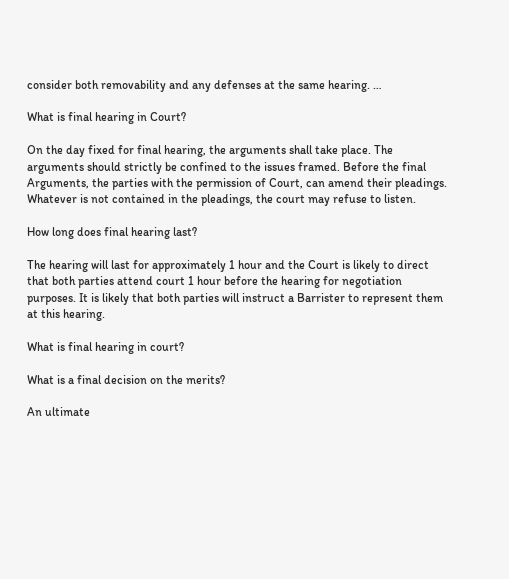consider both removability and any defenses at the same hearing. …

What is final hearing in Court?

On the day fixed for final hearing, the arguments shall take place. The arguments should strictly be confined to the issues framed. Before the final Arguments, the parties with the permission of Court, can amend their pleadings. Whatever is not contained in the pleadings, the court may refuse to listen.

How long does final hearing last?

The hearing will last for approximately 1 hour and the Court is likely to direct that both parties attend court 1 hour before the hearing for negotiation purposes. It is likely that both parties will instruct a Barrister to represent them at this hearing.

What is final hearing in court?

What is a final decision on the merits?

An ultimate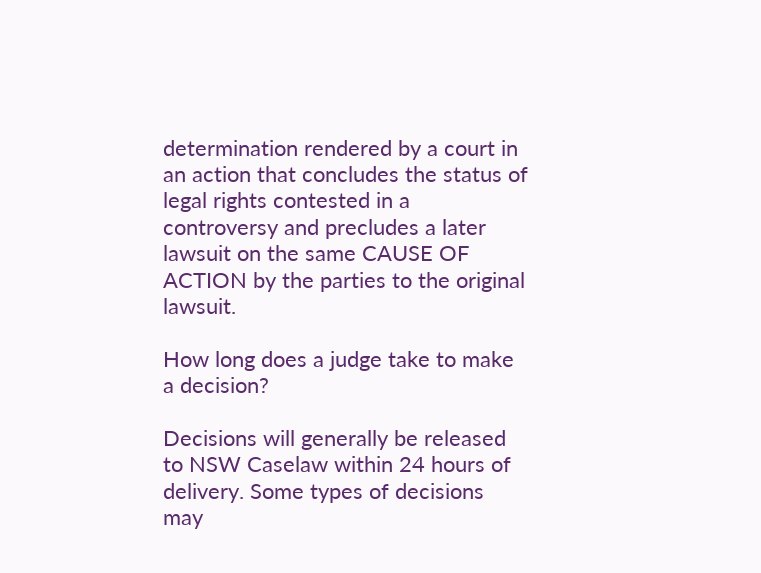determination rendered by a court in an action that concludes the status of legal rights contested in a controversy and precludes a later lawsuit on the same CAUSE OF ACTION by the parties to the original lawsuit.

How long does a judge take to make a decision?

Decisions will generally be released to NSW Caselaw within 24 hours of delivery. Some types of decisions may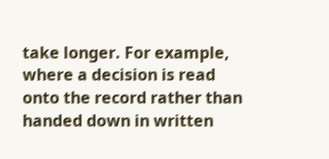take longer. For example, where a decision is read onto the record rather than handed down in written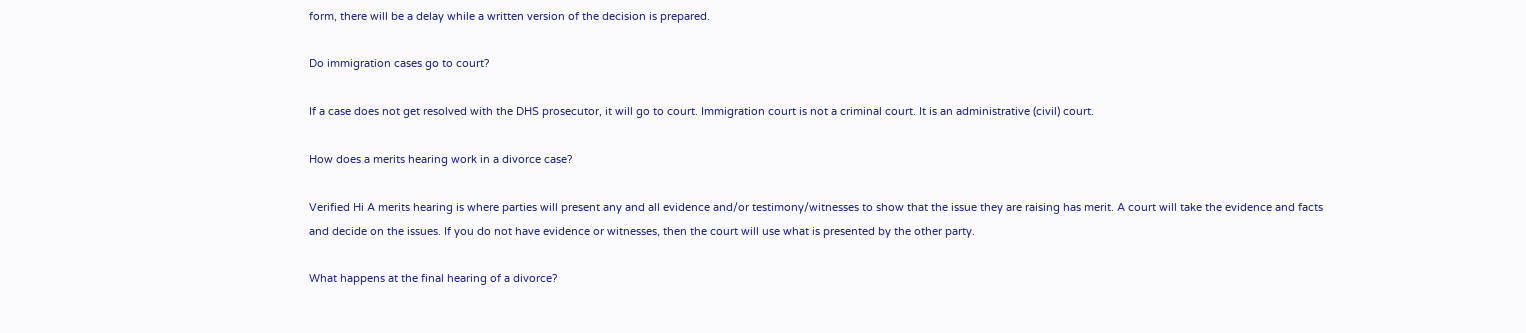form, there will be a delay while a written version of the decision is prepared.

Do immigration cases go to court?

If a case does not get resolved with the DHS prosecutor, it will go to court. Immigration court is not a criminal court. It is an administrative (civil) court.

How does a merits hearing work in a divorce case?

Verified Hi A merits hearing is where parties will present any and all evidence and/or testimony/witnesses to show that the issue they are raising has merit. A court will take the evidence and facts and decide on the issues. If you do not have evidence or witnesses, then the court will use what is presented by the other party.

What happens at the final hearing of a divorce?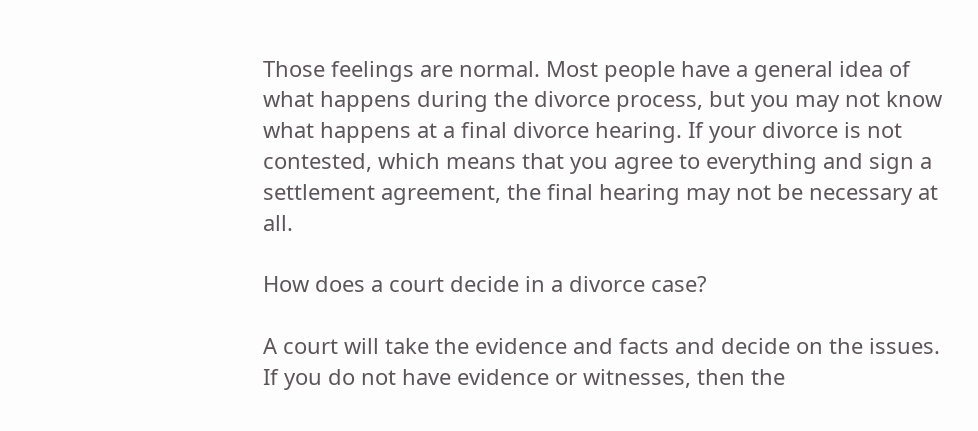Those feelings are normal. Most people have a general idea of what happens during the divorce process, but you may not know what happens at a final divorce hearing. If your divorce is not contested, which means that you agree to everything and sign a settlement agreement, the final hearing may not be necessary at all.

How does a court decide in a divorce case?

A court will take the evidence and facts and decide on the issues. If you do not have evidence or witnesses, then the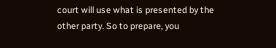court will use what is presented by the other party. So to prepare, you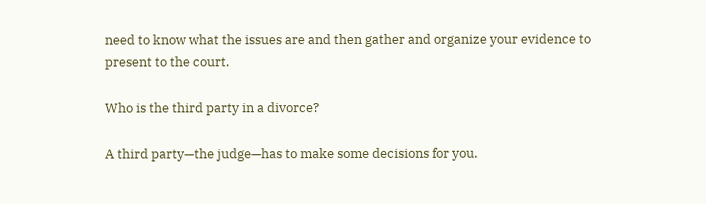need to know what the issues are and then gather and organize your evidence to present to the court.

Who is the third party in a divorce?

A third party—the judge—has to make some decisions for you.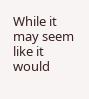While it may seem like it would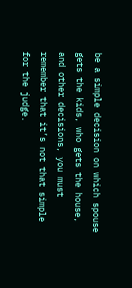be a simple decision on which spouse gets the kids, who gets the house, and other decisions, you must remember that it’s not that simple for the judge.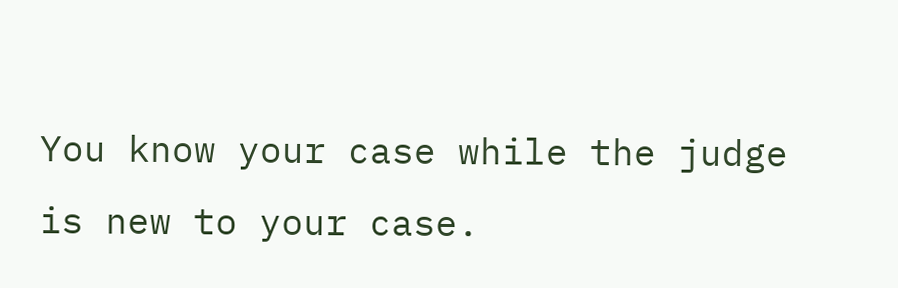You know your case while the judge is new to your case.